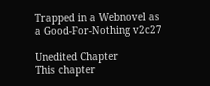Trapped in a Webnovel as a Good-For-Nothing v2c27

Unedited Chapter
This chapter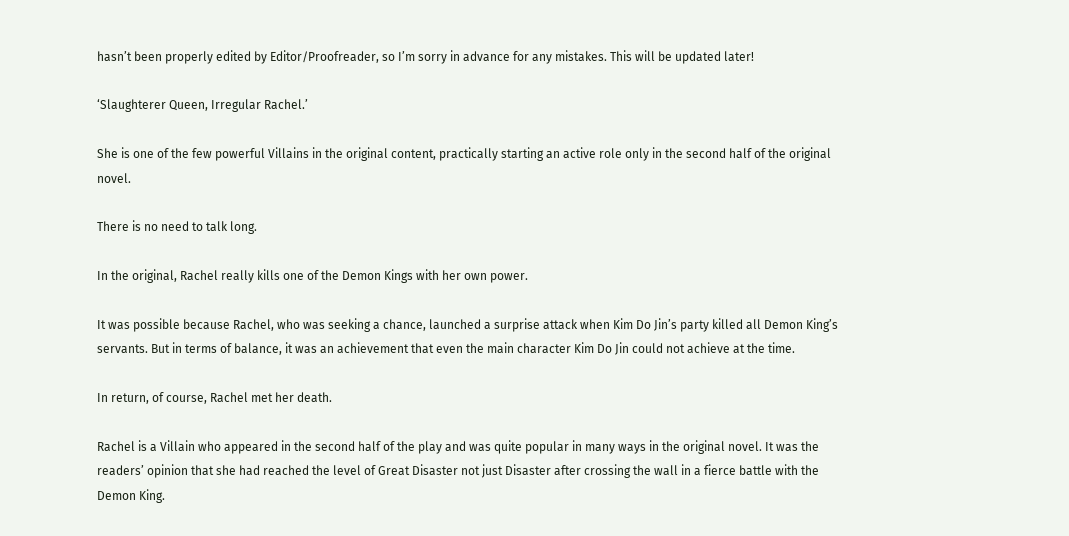hasn’t been properly edited by Editor/Proofreader, so I’m sorry in advance for any mistakes. This will be updated later!

‘Slaughterer Queen, Irregular Rachel.’

She is one of the few powerful Villains in the original content, practically starting an active role only in the second half of the original novel.

There is no need to talk long.

In the original, Rachel really kills one of the Demon Kings with her own power.

It was possible because Rachel, who was seeking a chance, launched a surprise attack when Kim Do Jin’s party killed all Demon King’s servants. But in terms of balance, it was an achievement that even the main character Kim Do Jin could not achieve at the time.

In return, of course, Rachel met her death.

Rachel is a Villain who appeared in the second half of the play and was quite popular in many ways in the original novel. It was the readers’ opinion that she had reached the level of Great Disaster not just Disaster after crossing the wall in a fierce battle with the Demon King.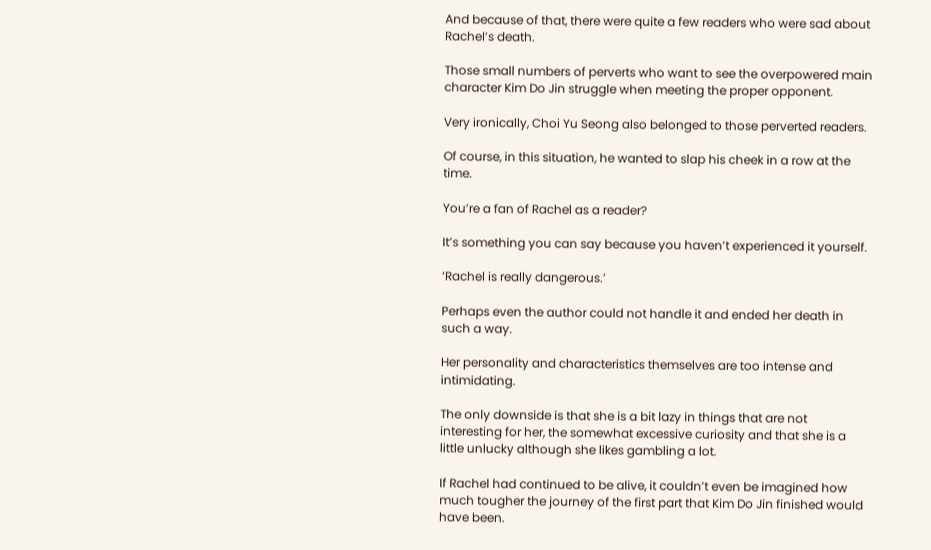And because of that, there were quite a few readers who were sad about Rachel’s death.

Those small numbers of perverts who want to see the overpowered main character Kim Do Jin struggle when meeting the proper opponent.

Very ironically, Choi Yu Seong also belonged to those perverted readers.

Of course, in this situation, he wanted to slap his cheek in a row at the time.

You’re a fan of Rachel as a reader?

It’s something you can say because you haven’t experienced it yourself.

‘Rachel is really dangerous.’

Perhaps even the author could not handle it and ended her death in such a way.

Her personality and characteristics themselves are too intense and intimidating.

The only downside is that she is a bit lazy in things that are not interesting for her, the somewhat excessive curiosity and that she is a little unlucky although she likes gambling a lot.

If Rachel had continued to be alive, it couldn’t even be imagined how much tougher the journey of the first part that Kim Do Jin finished would have been.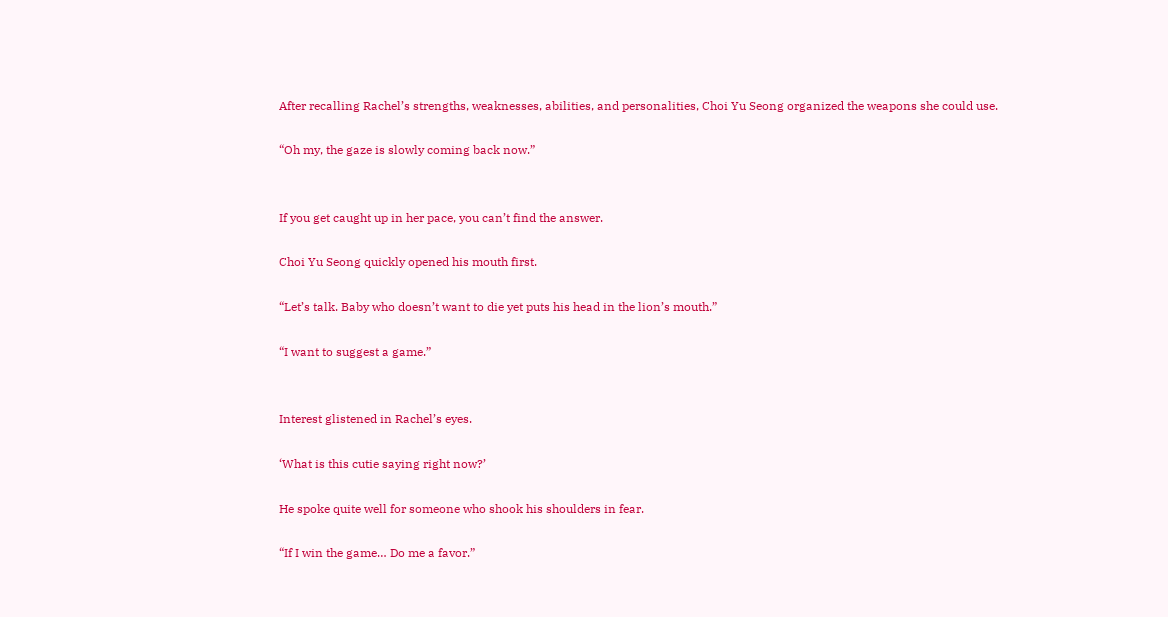After recalling Rachel’s strengths, weaknesses, abilities, and personalities, Choi Yu Seong organized the weapons she could use.

“Oh my, the gaze is slowly coming back now.”


If you get caught up in her pace, you can’t find the answer.

Choi Yu Seong quickly opened his mouth first.

“Let’s talk. Baby who doesn’t want to die yet puts his head in the lion’s mouth.”

“I want to suggest a game.”


Interest glistened in Rachel’s eyes.

‘What is this cutie saying right now?’

He spoke quite well for someone who shook his shoulders in fear.

“If I win the game… Do me a favor.”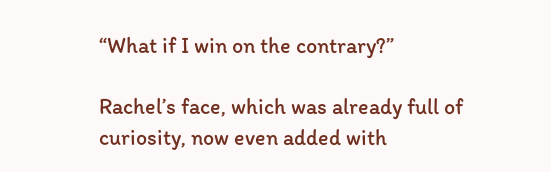“What if I win on the contrary?”

Rachel’s face, which was already full of curiosity, now even added with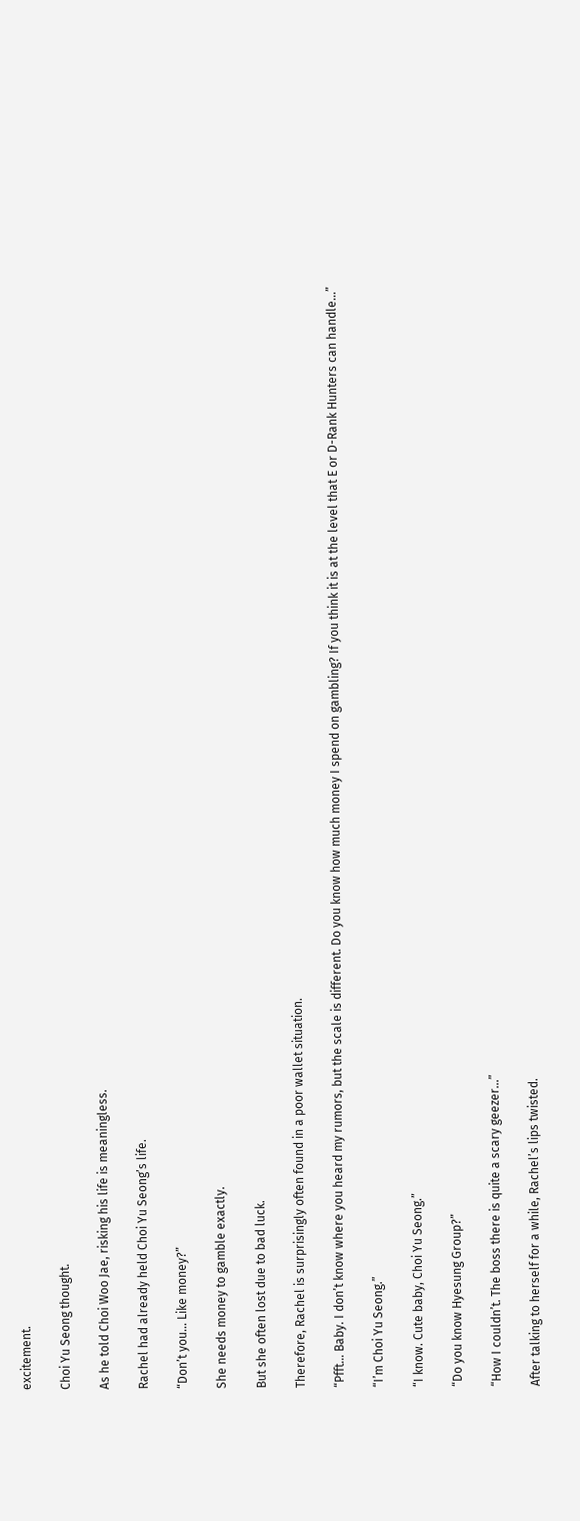excitement.

Choi Yu Seong thought.

As he told Choi Woo Jae, risking his life is meaningless.

Rachel had already held Choi Yu Seong’s life.

“Don’t you… Like money?”

She needs money to gamble exactly.

But she often lost due to bad luck.

Therefore, Rachel is surprisingly often found in a poor wallet situation.

“Pfft… Baby. I don’t know where you heard my rumors, but the scale is different. Do you know how much money I spend on gambling? If you think it is at the level that E or D-Rank Hunters can handle…”

“I’m Choi Yu Seong.”

“I know. Cute baby, Choi Yu Seong.”

“Do you know Hyesung Group?”

“How I couldn’t. The boss there is quite a scary geezer…”

After talking to herself for a while, Rachel’s lips twisted.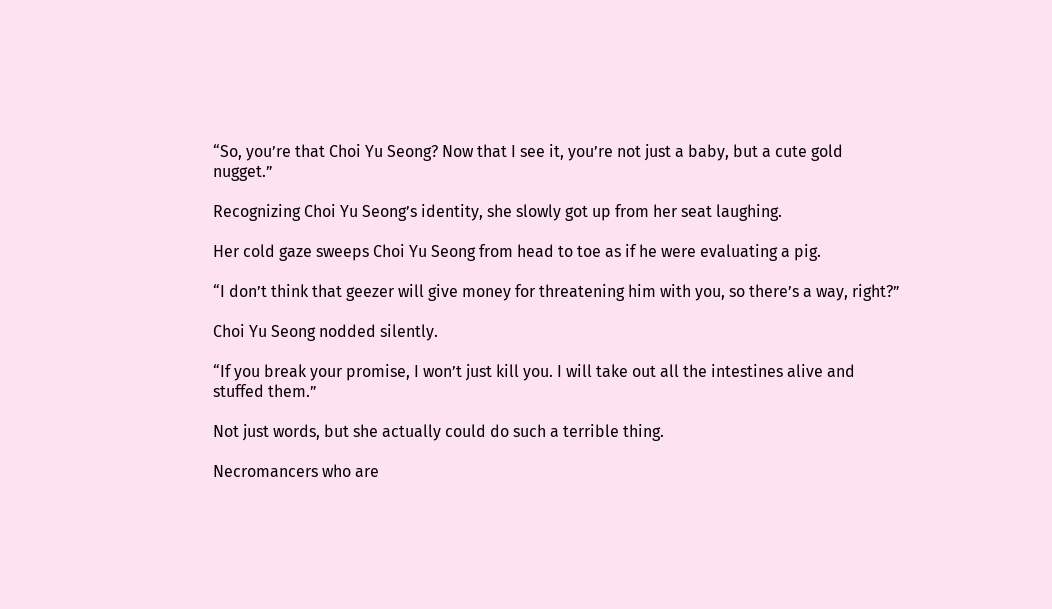“So, you’re that Choi Yu Seong? Now that I see it, you’re not just a baby, but a cute gold nugget.”

Recognizing Choi Yu Seong’s identity, she slowly got up from her seat laughing.

Her cold gaze sweeps Choi Yu Seong from head to toe as if he were evaluating a pig.

“I don’t think that geezer will give money for threatening him with you, so there’s a way, right?”

Choi Yu Seong nodded silently.

“If you break your promise, I won’t just kill you. I will take out all the intestines alive and stuffed them.”

Not just words, but she actually could do such a terrible thing.

Necromancers who are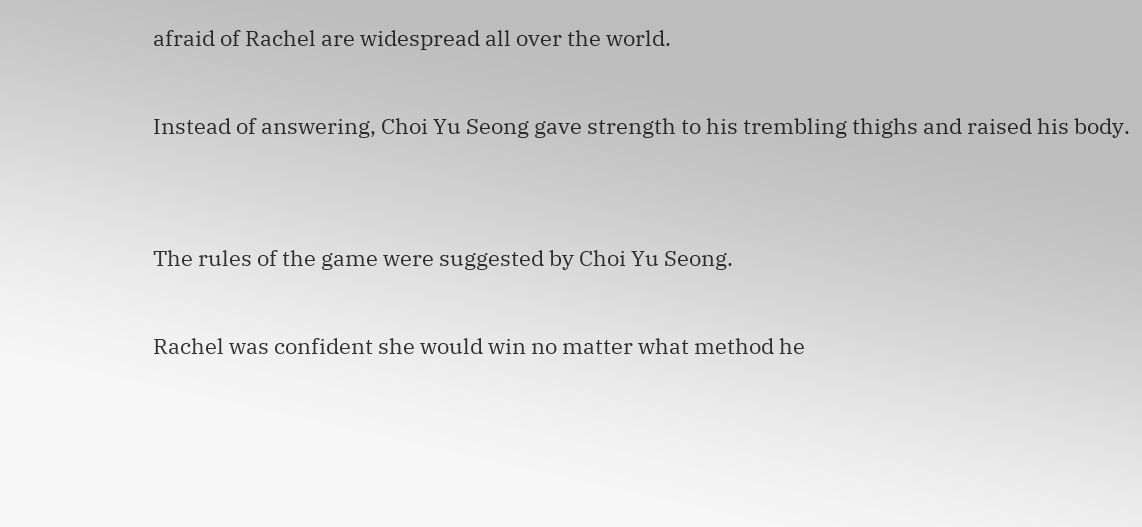afraid of Rachel are widespread all over the world.

Instead of answering, Choi Yu Seong gave strength to his trembling thighs and raised his body.


The rules of the game were suggested by Choi Yu Seong.

Rachel was confident she would win no matter what method he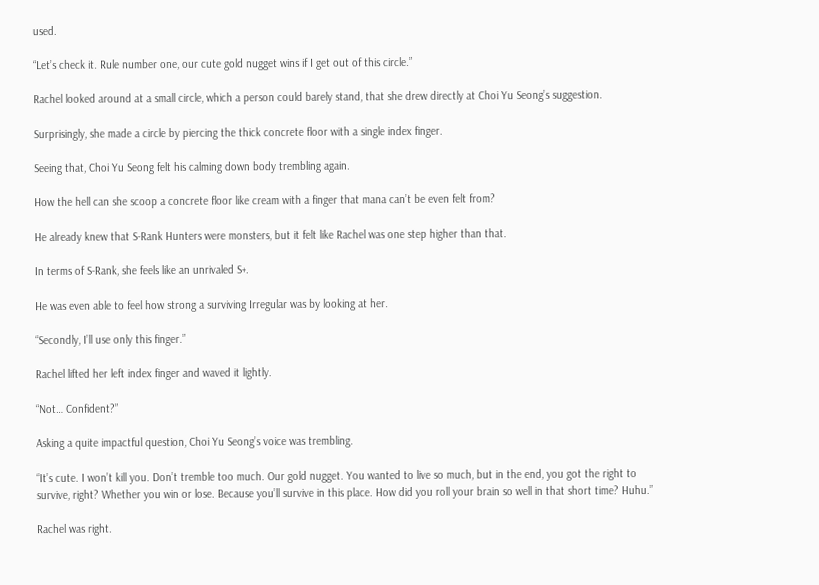used.

“Let’s check it. Rule number one, our cute gold nugget wins if I get out of this circle.”

Rachel looked around at a small circle, which a person could barely stand, that she drew directly at Choi Yu Seong’s suggestion.

Surprisingly, she made a circle by piercing the thick concrete floor with a single index finger.

Seeing that, Choi Yu Seong felt his calming down body trembling again.

How the hell can she scoop a concrete floor like cream with a finger that mana can’t be even felt from?

He already knew that S-Rank Hunters were monsters, but it felt like Rachel was one step higher than that.

In terms of S-Rank, she feels like an unrivaled S+.

He was even able to feel how strong a surviving Irregular was by looking at her.

“Secondly, I’ll use only this finger.”

Rachel lifted her left index finger and waved it lightly.

“Not… Confident?”

Asking a quite impactful question, Choi Yu Seong’s voice was trembling.

“It’s cute. I won’t kill you. Don’t tremble too much. Our gold nugget. You wanted to live so much, but in the end, you got the right to survive, right? Whether you win or lose. Because you’ll survive in this place. How did you roll your brain so well in that short time? Huhu.”

Rachel was right.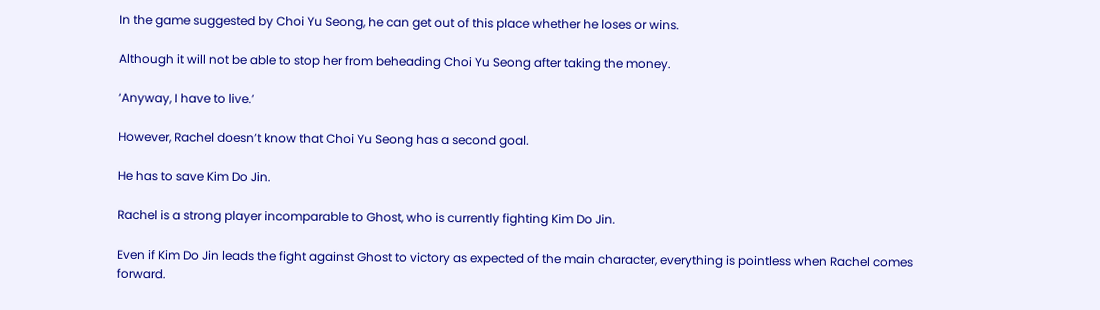In the game suggested by Choi Yu Seong, he can get out of this place whether he loses or wins.

Although it will not be able to stop her from beheading Choi Yu Seong after taking the money.

‘Anyway, I have to live.’

However, Rachel doesn’t know that Choi Yu Seong has a second goal.

He has to save Kim Do Jin.

Rachel is a strong player incomparable to Ghost, who is currently fighting Kim Do Jin.

Even if Kim Do Jin leads the fight against Ghost to victory as expected of the main character, everything is pointless when Rachel comes forward.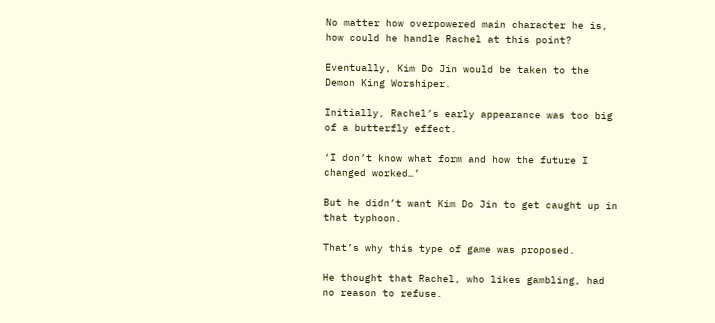No matter how overpowered main character he is, how could he handle Rachel at this point?

Eventually, Kim Do Jin would be taken to the Demon King Worshiper.

Initially, Rachel’s early appearance was too big of a butterfly effect.

‘I don’t know what form and how the future I changed worked…’

But he didn’t want Kim Do Jin to get caught up in that typhoon.

That’s why this type of game was proposed.

He thought that Rachel, who likes gambling, had no reason to refuse.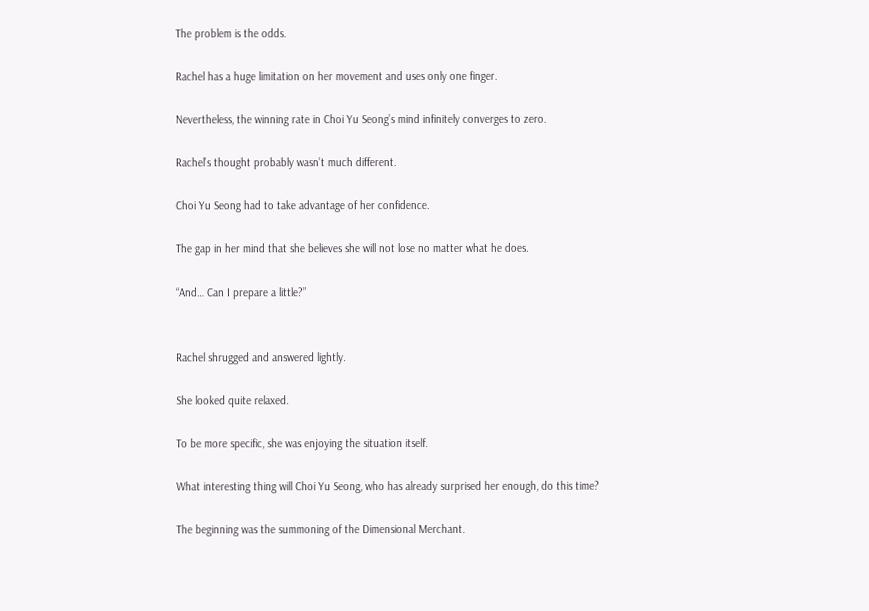The problem is the odds.

Rachel has a huge limitation on her movement and uses only one finger.

Nevertheless, the winning rate in Choi Yu Seong’s mind infinitely converges to zero.

Rachel’s thought probably wasn’t much different.

Choi Yu Seong had to take advantage of her confidence.

The gap in her mind that she believes she will not lose no matter what he does.

“And… Can I prepare a little?”


Rachel shrugged and answered lightly.

She looked quite relaxed.

To be more specific, she was enjoying the situation itself.

What interesting thing will Choi Yu Seong, who has already surprised her enough, do this time?

The beginning was the summoning of the Dimensional Merchant.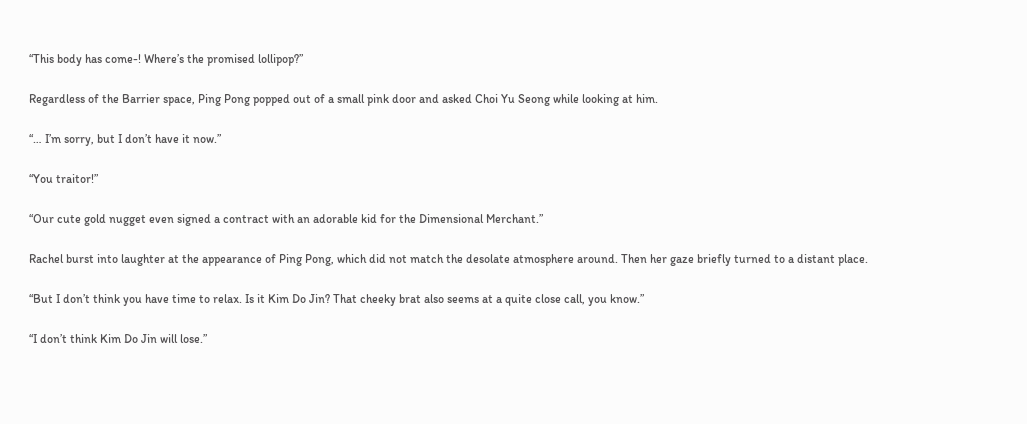“This body has come-! Where’s the promised lollipop?”

Regardless of the Barrier space, Ping Pong popped out of a small pink door and asked Choi Yu Seong while looking at him.

“… I’m sorry, but I don’t have it now.”

“You traitor!”

“Our cute gold nugget even signed a contract with an adorable kid for the Dimensional Merchant.”

Rachel burst into laughter at the appearance of Ping Pong, which did not match the desolate atmosphere around. Then her gaze briefly turned to a distant place.

“But I don’t think you have time to relax. Is it Kim Do Jin? That cheeky brat also seems at a quite close call, you know.”

“I don’t think Kim Do Jin will lose.”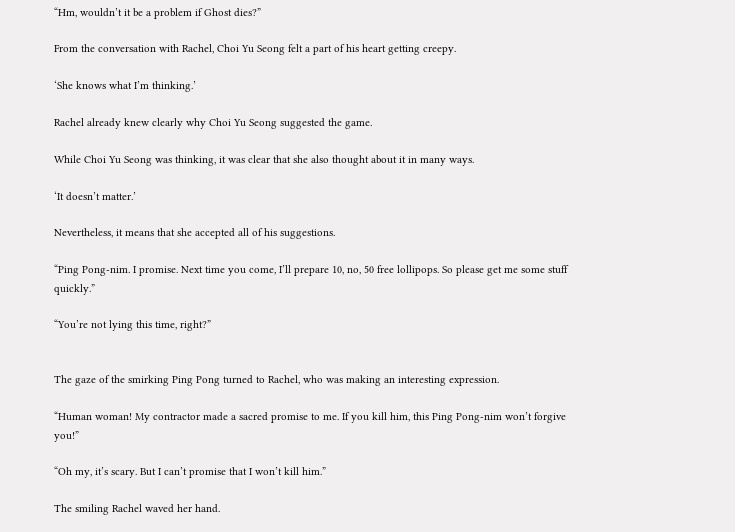“Hm, wouldn’t it be a problem if Ghost dies?”

From the conversation with Rachel, Choi Yu Seong felt a part of his heart getting creepy.

‘She knows what I’m thinking.’

Rachel already knew clearly why Choi Yu Seong suggested the game.

While Choi Yu Seong was thinking, it was clear that she also thought about it in many ways.

‘It doesn’t matter.’

Nevertheless, it means that she accepted all of his suggestions.

“Ping Pong-nim. I promise. Next time you come, I’ll prepare 10, no, 50 free lollipops. So please get me some stuff quickly.”

“You’re not lying this time, right?”


The gaze of the smirking Ping Pong turned to Rachel, who was making an interesting expression.

“Human woman! My contractor made a sacred promise to me. If you kill him, this Ping Pong-nim won’t forgive you!”

“Oh my, it’s scary. But I can’t promise that I won’t kill him.”

The smiling Rachel waved her hand.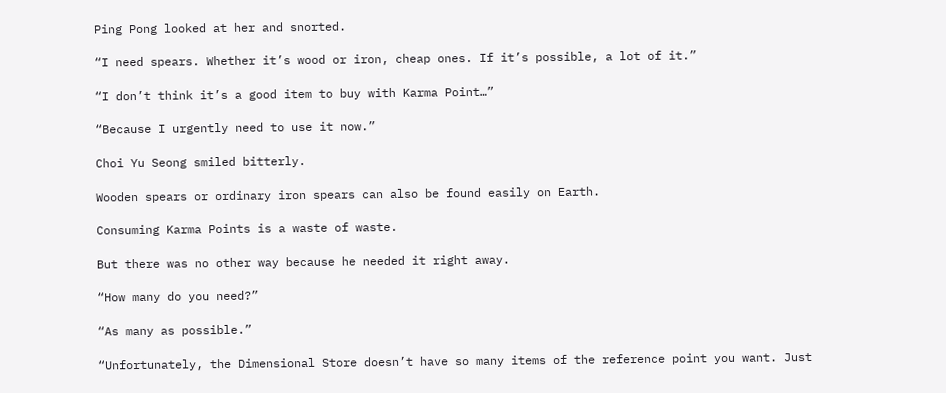Ping Pong looked at her and snorted.

“I need spears. Whether it’s wood or iron, cheap ones. If it’s possible, a lot of it.”

“I don’t think it’s a good item to buy with Karma Point…”

“Because I urgently need to use it now.”

Choi Yu Seong smiled bitterly.

Wooden spears or ordinary iron spears can also be found easily on Earth.

Consuming Karma Points is a waste of waste.

But there was no other way because he needed it right away.

“How many do you need?”

“As many as possible.”

“Unfortunately, the Dimensional Store doesn’t have so many items of the reference point you want. Just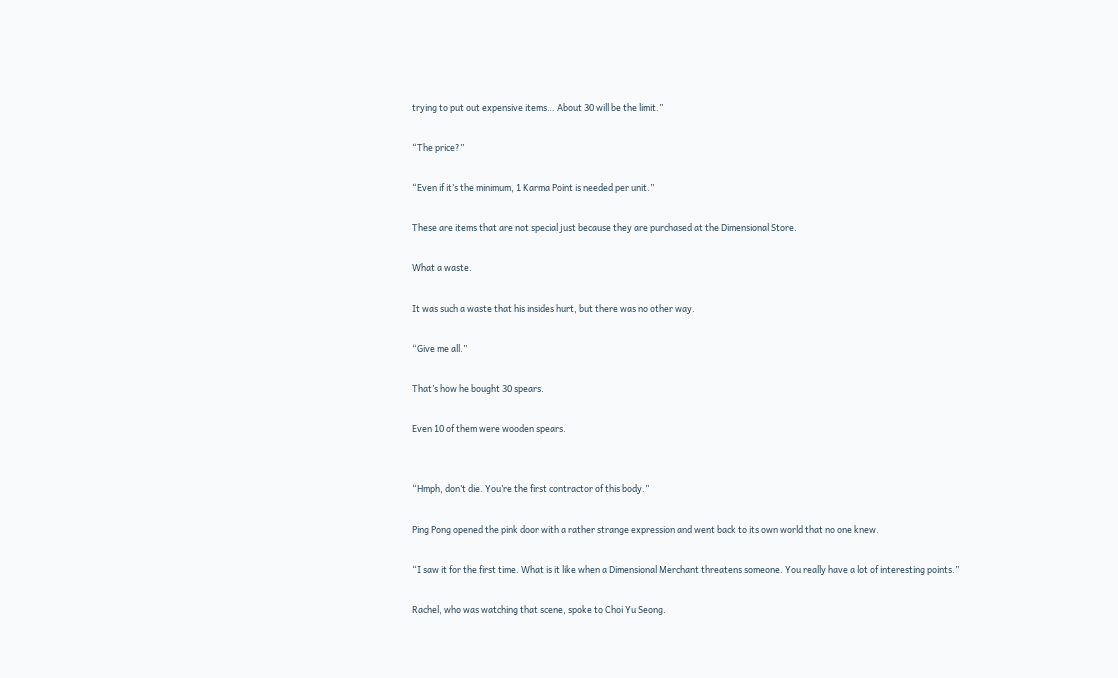trying to put out expensive items… About 30 will be the limit.”

“The price?”

“Even if it’s the minimum, 1 Karma Point is needed per unit.”

These are items that are not special just because they are purchased at the Dimensional Store.

What a waste.

It was such a waste that his insides hurt, but there was no other way.

“Give me all.”

That’s how he bought 30 spears.

Even 10 of them were wooden spears.


“Hmph, don’t die. You’re the first contractor of this body.”

Ping Pong opened the pink door with a rather strange expression and went back to its own world that no one knew.

“I saw it for the first time. What is it like when a Dimensional Merchant threatens someone. You really have a lot of interesting points.”

Rachel, who was watching that scene, spoke to Choi Yu Seong.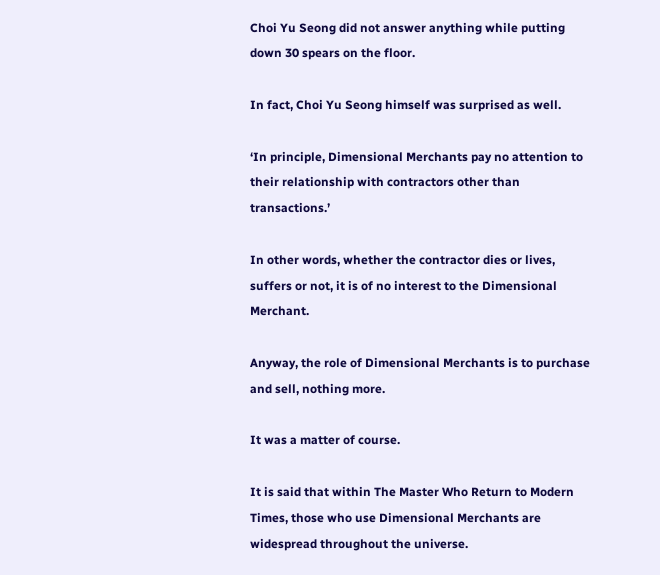Choi Yu Seong did not answer anything while putting down 30 spears on the floor.

In fact, Choi Yu Seong himself was surprised as well.

‘In principle, Dimensional Merchants pay no attention to their relationship with contractors other than transactions.’

In other words, whether the contractor dies or lives, suffers or not, it is of no interest to the Dimensional Merchant.

Anyway, the role of Dimensional Merchants is to purchase and sell, nothing more.

It was a matter of course.

It is said that within The Master Who Return to Modern Times, those who use Dimensional Merchants are widespread throughout the universe.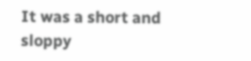It was a short and sloppy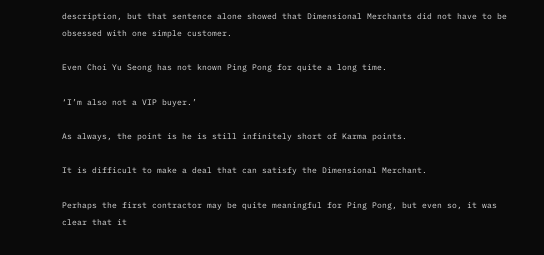description, but that sentence alone showed that Dimensional Merchants did not have to be obsessed with one simple customer.

Even Choi Yu Seong has not known Ping Pong for quite a long time.

‘I’m also not a VIP buyer.’

As always, the point is he is still infinitely short of Karma points.

It is difficult to make a deal that can satisfy the Dimensional Merchant.

Perhaps the first contractor may be quite meaningful for Ping Pong, but even so, it was clear that it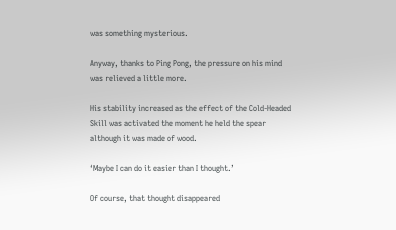was something mysterious.

Anyway, thanks to Ping Pong, the pressure on his mind was relieved a little more.

His stability increased as the effect of the Cold-Headed Skill was activated the moment he held the spear although it was made of wood.

‘Maybe I can do it easier than I thought.’

Of course, that thought disappeared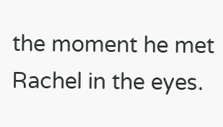the moment he met Rachel in the eyes.